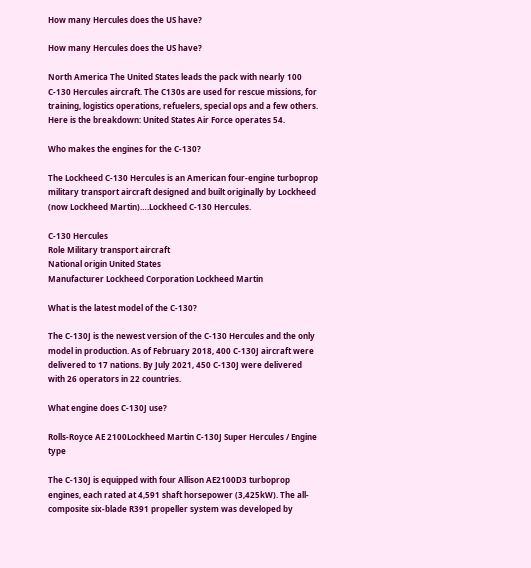How many Hercules does the US have?

How many Hercules does the US have?

North America The United States leads the pack with nearly 100 C-130 Hercules aircraft. The C130s are used for rescue missions, for training, logistics operations, refuelers, special ops and a few others. Here is the breakdown: United States Air Force operates 54.

Who makes the engines for the C-130?

The Lockheed C-130 Hercules is an American four-engine turboprop military transport aircraft designed and built originally by Lockheed (now Lockheed Martin)….Lockheed C-130 Hercules.

C-130 Hercules
Role Military transport aircraft
National origin United States
Manufacturer Lockheed Corporation Lockheed Martin

What is the latest model of the C-130?

The C-130J is the newest version of the C-130 Hercules and the only model in production. As of February 2018, 400 C-130J aircraft were delivered to 17 nations. By July 2021, 450 C-130J were delivered with 26 operators in 22 countries.

What engine does C-130J use?

Rolls-Royce AE 2100Lockheed Martin C-130J Super Hercules / Engine type

The C-130J is equipped with four Allison AE2100D3 turboprop engines, each rated at 4,591 shaft horsepower (3,425kW). The all-composite six-blade R391 propeller system was developed by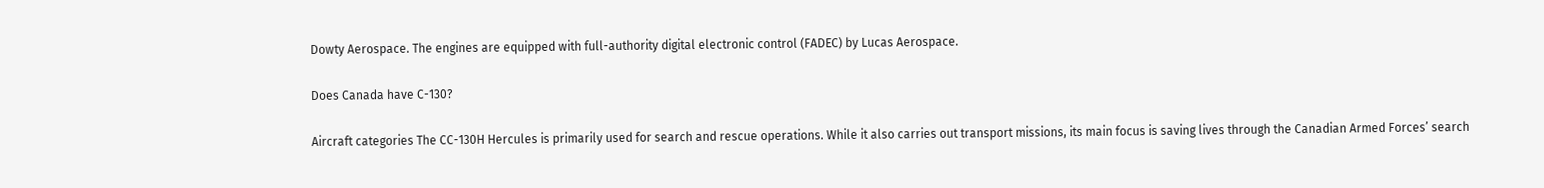Dowty Aerospace. The engines are equipped with full-authority digital electronic control (FADEC) by Lucas Aerospace.

Does Canada have C-130?

Aircraft categories The CC-130H Hercules is primarily used for search and rescue operations. While it also carries out transport missions, its main focus is saving lives through the Canadian Armed Forces’ search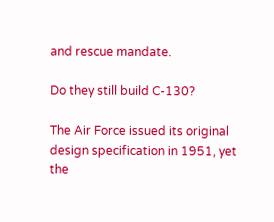and rescue mandate.

Do they still build C-130?

The Air Force issued its original design specification in 1951, yet the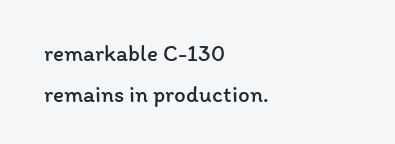remarkable C-130 remains in production.